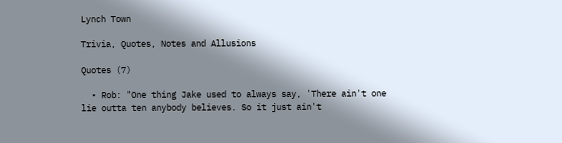Lynch Town

Trivia, Quotes, Notes and Allusions

Quotes (7)

  • Rob: "One thing Jake used to always say, 'There ain't one lie outta ten anybody believes. So it just ain't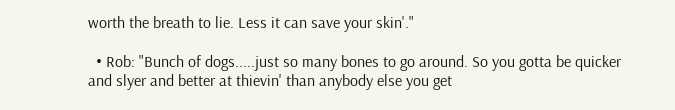worth the breath to lie. Less it can save your skin'."

  • Rob: "Bunch of dogs.....just so many bones to go around. So you gotta be quicker and slyer and better at thievin' than anybody else you get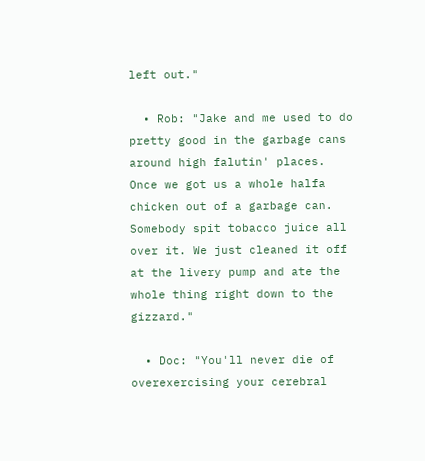left out."

  • Rob: "Jake and me used to do pretty good in the garbage cans around high falutin' places. Once we got us a whole halfa chicken out of a garbage can. Somebody spit tobacco juice all over it. We just cleaned it off at the livery pump and ate the whole thing right down to the gizzard."

  • Doc: "You'll never die of overexercising your cerebral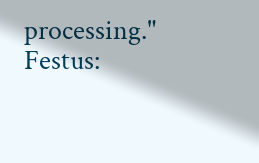processing." Festus: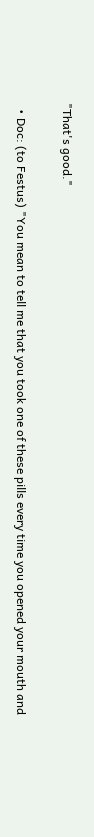"That's good."

  • Doc: (to Festus) "You mean to tell me that you took one of these pills every time you opened your mouth and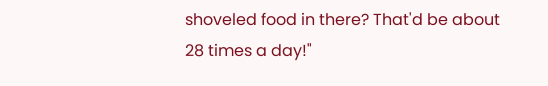shoveled food in there? That'd be about 28 times a day!"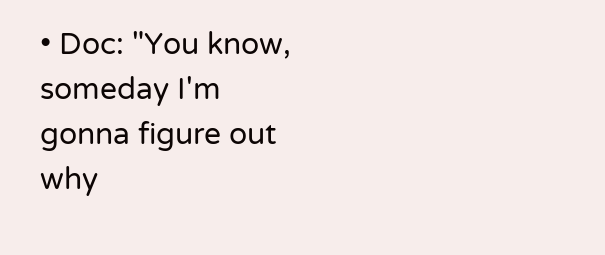• Doc: "You know, someday I'm gonna figure out why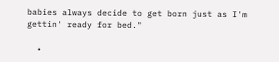babies always decide to get born just as I'm gettin' ready for bed."

  •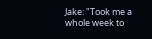Jake: "Took me a whole week to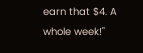earn that $4. A whole week!"